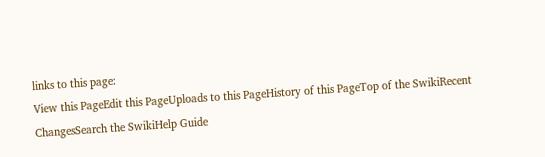links to this page:
View this PageEdit this PageUploads to this PageHistory of this PageTop of the SwikiRecent ChangesSearch the SwikiHelp Guide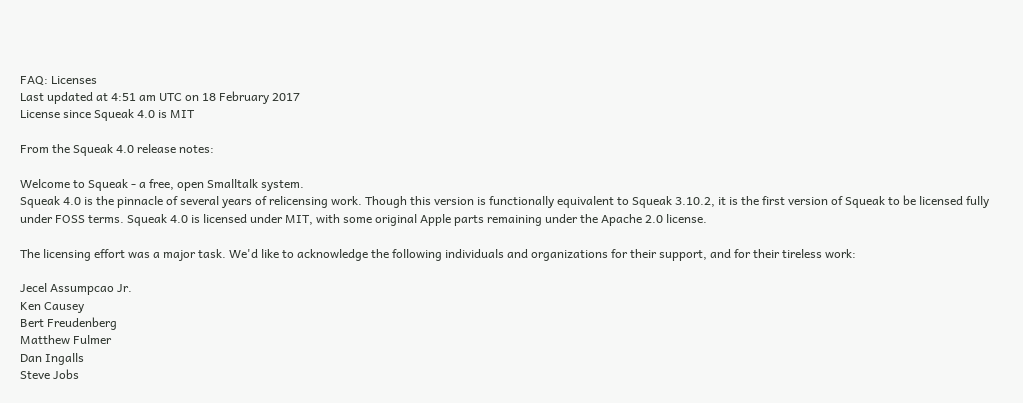FAQ: Licenses
Last updated at 4:51 am UTC on 18 February 2017
License since Squeak 4.0 is MIT

From the Squeak 4.0 release notes:

Welcome to Squeak - a free, open Smalltalk system.
Squeak 4.0 is the pinnacle of several years of relicensing work. Though this version is functionally equivalent to Squeak 3.10.2, it is the first version of Squeak to be licensed fully under FOSS terms. Squeak 4.0 is licensed under MIT, with some original Apple parts remaining under the Apache 2.0 license.

The licensing effort was a major task. We'd like to acknowledge the following individuals and organizations for their support, and for their tireless work:

Jecel Assumpcao Jr.
Ken Causey
Bert Freudenberg
Matthew Fulmer
Dan Ingalls
Steve Jobs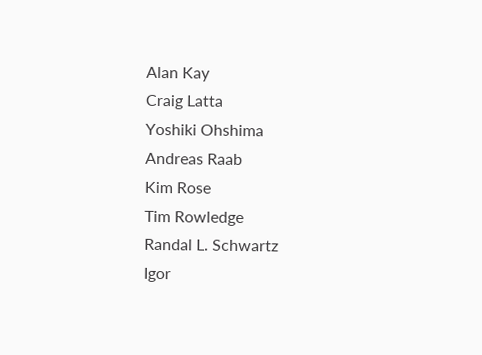Alan Kay
Craig Latta
Yoshiki Ohshima
Andreas Raab
Kim Rose
Tim Rowledge
Randal L. Schwartz
Igor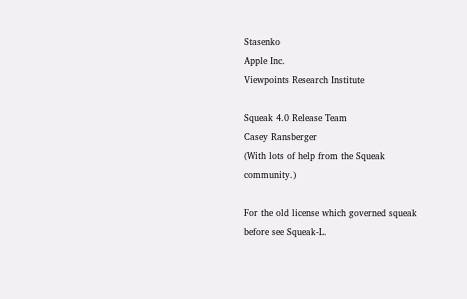Stasenko
Apple Inc.
Viewpoints Research Institute

Squeak 4.0 Release Team
Casey Ransberger
(With lots of help from the Squeak community.)

For the old license which governed squeak before see Squeak-L.